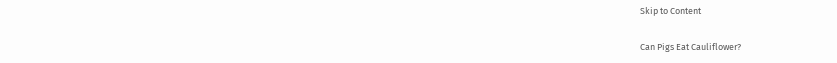Skip to Content

Can Pigs Eat Cauliflower?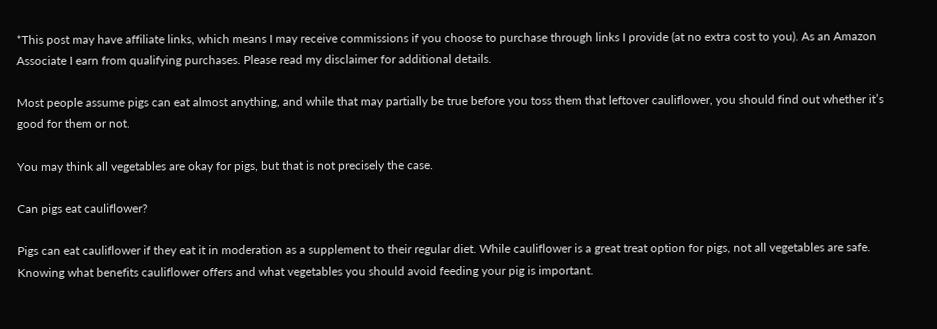*This post may have affiliate links, which means I may receive commissions if you choose to purchase through links I provide (at no extra cost to you). As an Amazon Associate I earn from qualifying purchases. Please read my disclaimer for additional details.

Most people assume pigs can eat almost anything, and while that may partially be true before you toss them that leftover cauliflower, you should find out whether it’s good for them or not.

You may think all vegetables are okay for pigs, but that is not precisely the case.

Can pigs eat cauliflower?

Pigs can eat cauliflower if they eat it in moderation as a supplement to their regular diet. While cauliflower is a great treat option for pigs, not all vegetables are safe. Knowing what benefits cauliflower offers and what vegetables you should avoid feeding your pig is important.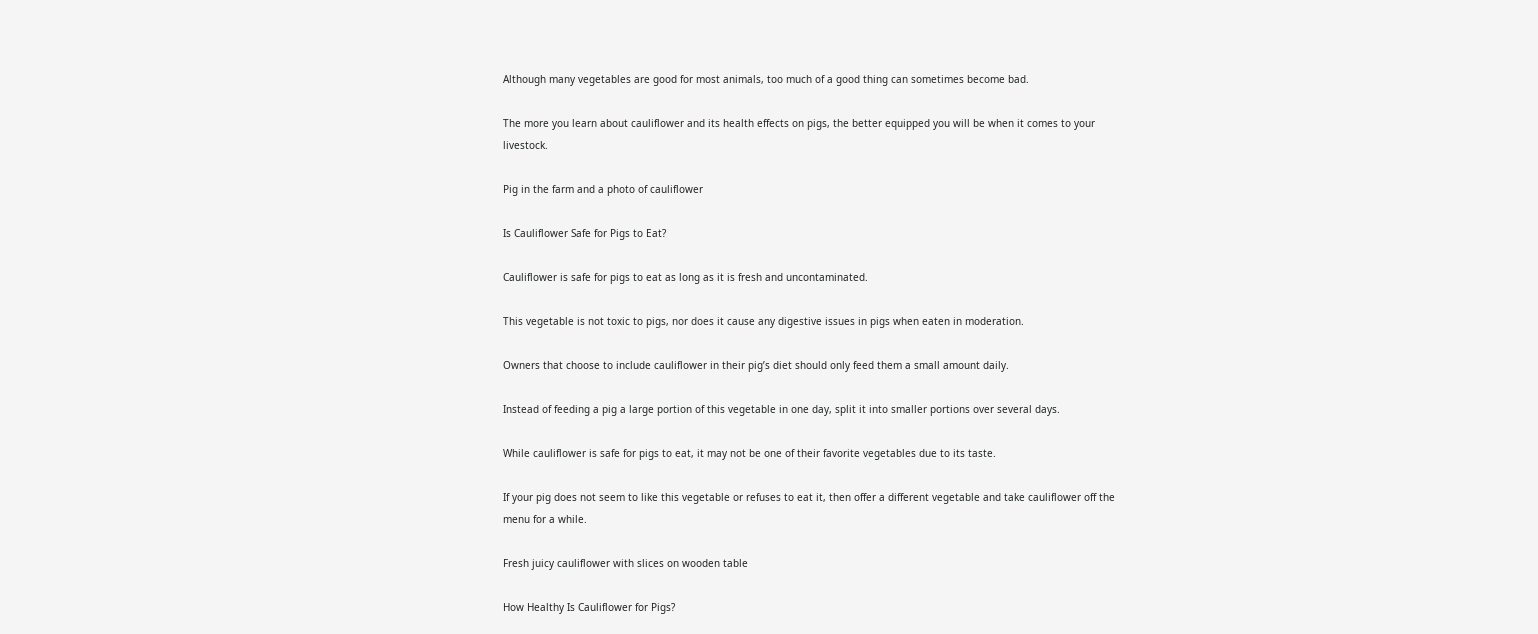Although many vegetables are good for most animals, too much of a good thing can sometimes become bad.

The more you learn about cauliflower and its health effects on pigs, the better equipped you will be when it comes to your livestock.

Pig in the farm and a photo of cauliflower

Is Cauliflower Safe for Pigs to Eat?

Cauliflower is safe for pigs to eat as long as it is fresh and uncontaminated.

This vegetable is not toxic to pigs, nor does it cause any digestive issues in pigs when eaten in moderation.

Owners that choose to include cauliflower in their pig’s diet should only feed them a small amount daily.

Instead of feeding a pig a large portion of this vegetable in one day, split it into smaller portions over several days.

While cauliflower is safe for pigs to eat, it may not be one of their favorite vegetables due to its taste.

If your pig does not seem to like this vegetable or refuses to eat it, then offer a different vegetable and take cauliflower off the menu for a while.

Fresh juicy cauliflower with slices on wooden table

How Healthy Is Cauliflower for Pigs?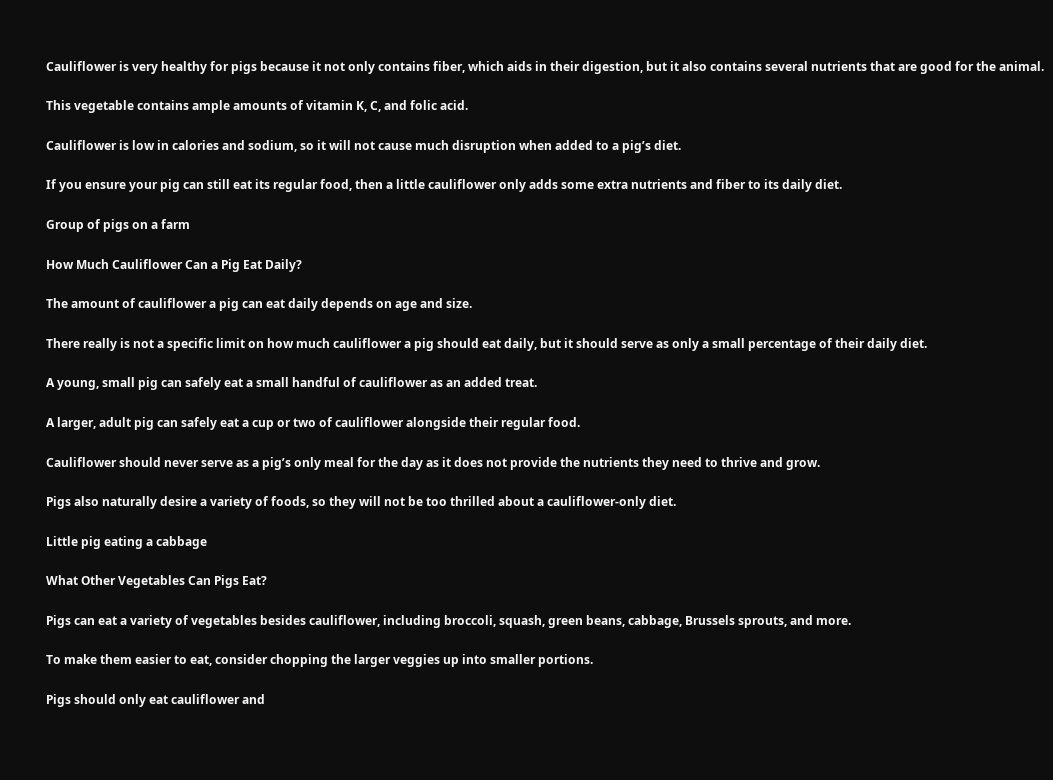Cauliflower is very healthy for pigs because it not only contains fiber, which aids in their digestion, but it also contains several nutrients that are good for the animal.

This vegetable contains ample amounts of vitamin K, C, and folic acid.

Cauliflower is low in calories and sodium, so it will not cause much disruption when added to a pig’s diet.

If you ensure your pig can still eat its regular food, then a little cauliflower only adds some extra nutrients and fiber to its daily diet.

Group of pigs on a farm

How Much Cauliflower Can a Pig Eat Daily?

The amount of cauliflower a pig can eat daily depends on age and size.

There really is not a specific limit on how much cauliflower a pig should eat daily, but it should serve as only a small percentage of their daily diet.

A young, small pig can safely eat a small handful of cauliflower as an added treat.

A larger, adult pig can safely eat a cup or two of cauliflower alongside their regular food.

Cauliflower should never serve as a pig’s only meal for the day as it does not provide the nutrients they need to thrive and grow.

Pigs also naturally desire a variety of foods, so they will not be too thrilled about a cauliflower-only diet.

Little pig eating a cabbage

What Other Vegetables Can Pigs Eat?

Pigs can eat a variety of vegetables besides cauliflower, including broccoli, squash, green beans, cabbage, Brussels sprouts, and more.

To make them easier to eat, consider chopping the larger veggies up into smaller portions.

Pigs should only eat cauliflower and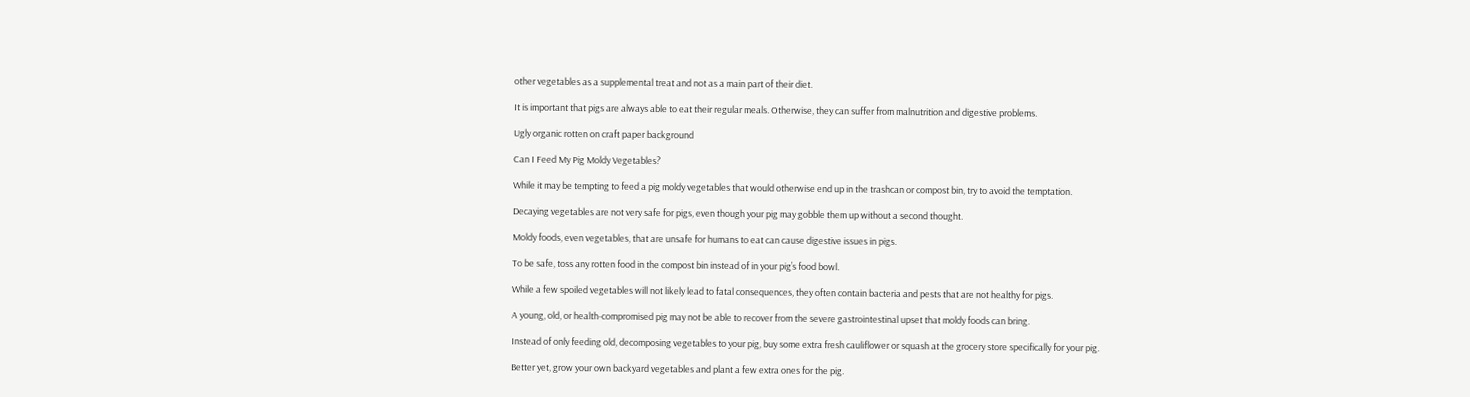other vegetables as a supplemental treat and not as a main part of their diet.

It is important that pigs are always able to eat their regular meals. Otherwise, they can suffer from malnutrition and digestive problems.

Ugly organic rotten on craft paper background

Can I Feed My Pig Moldy Vegetables?

While it may be tempting to feed a pig moldy vegetables that would otherwise end up in the trashcan or compost bin, try to avoid the temptation.

Decaying vegetables are not very safe for pigs, even though your pig may gobble them up without a second thought.

Moldy foods, even vegetables, that are unsafe for humans to eat can cause digestive issues in pigs.

To be safe, toss any rotten food in the compost bin instead of in your pig’s food bowl.

While a few spoiled vegetables will not likely lead to fatal consequences, they often contain bacteria and pests that are not healthy for pigs.

A young, old, or health-compromised pig may not be able to recover from the severe gastrointestinal upset that moldy foods can bring.

Instead of only feeding old, decomposing vegetables to your pig, buy some extra fresh cauliflower or squash at the grocery store specifically for your pig.

Better yet, grow your own backyard vegetables and plant a few extra ones for the pig.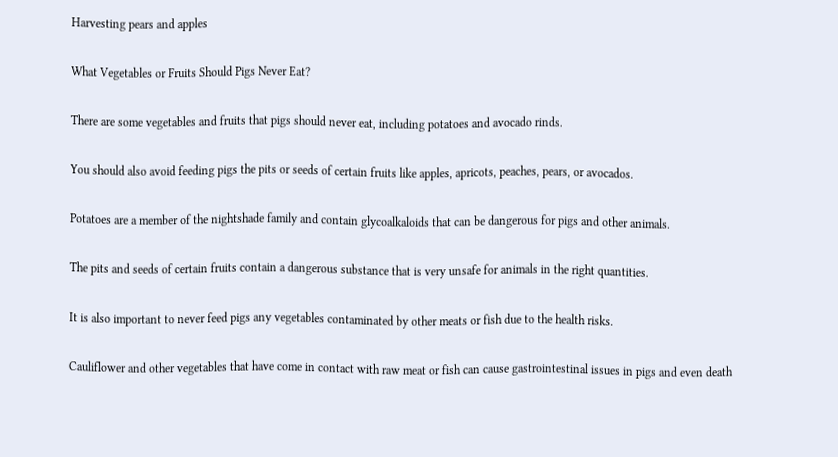Harvesting pears and apples

What Vegetables or Fruits Should Pigs Never Eat?

There are some vegetables and fruits that pigs should never eat, including potatoes and avocado rinds.

You should also avoid feeding pigs the pits or seeds of certain fruits like apples, apricots, peaches, pears, or avocados.

Potatoes are a member of the nightshade family and contain glycoalkaloids that can be dangerous for pigs and other animals.

The pits and seeds of certain fruits contain a dangerous substance that is very unsafe for animals in the right quantities.

It is also important to never feed pigs any vegetables contaminated by other meats or fish due to the health risks.

Cauliflower and other vegetables that have come in contact with raw meat or fish can cause gastrointestinal issues in pigs and even death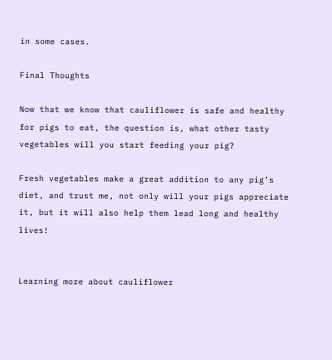in some cases.

Final Thoughts

Now that we know that cauliflower is safe and healthy for pigs to eat, the question is, what other tasty vegetables will you start feeding your pig?

Fresh vegetables make a great addition to any pig’s diet, and trust me, not only will your pigs appreciate it, but it will also help them lead long and healthy lives!


Learning more about cauliflower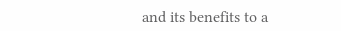and its benefits to a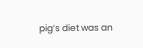pig’s diet was an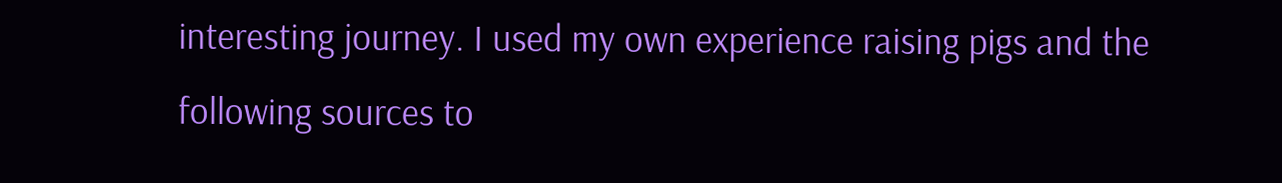interesting journey. I used my own experience raising pigs and the following sources to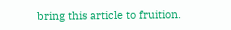bring this article to fruition.